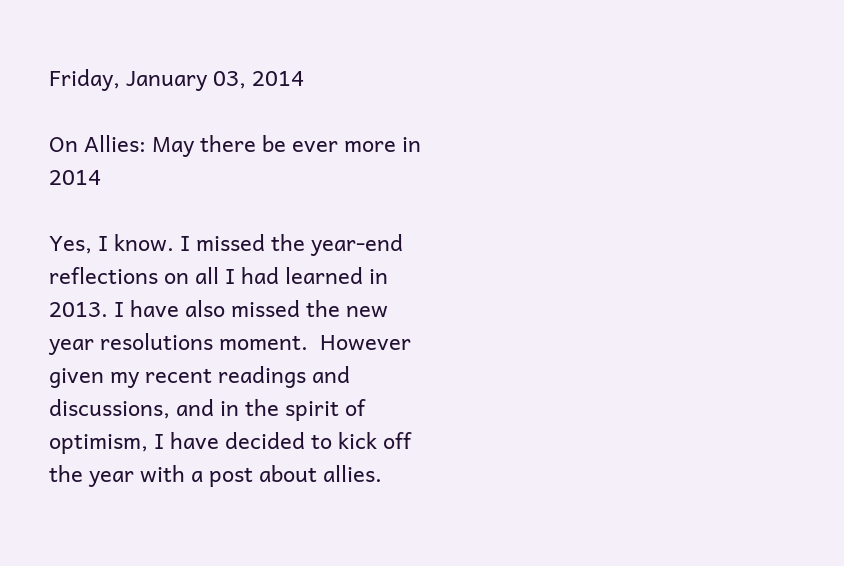Friday, January 03, 2014

On Allies: May there be ever more in 2014

Yes, I know. I missed the year-end reflections on all I had learned in 2013. I have also missed the new year resolutions moment.  However given my recent readings and discussions, and in the spirit of optimism, I have decided to kick off the year with a post about allies.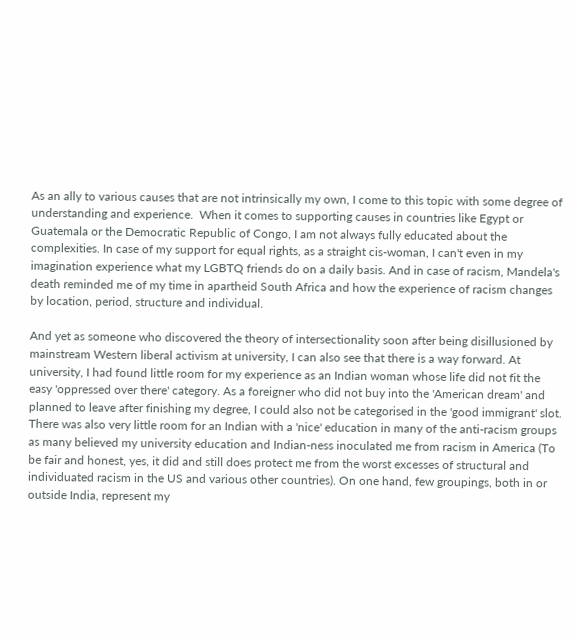As an ally to various causes that are not intrinsically my own, I come to this topic with some degree of understanding and experience.  When it comes to supporting causes in countries like Egypt or Guatemala or the Democratic Republic of Congo, I am not always fully educated about the complexities. In case of my support for equal rights, as a straight cis-woman, I can't even in my imagination experience what my LGBTQ friends do on a daily basis. And in case of racism, Mandela's death reminded me of my time in apartheid South Africa and how the experience of racism changes by location, period, structure and individual.

And yet as someone who discovered the theory of intersectionality soon after being disillusioned by mainstream Western liberal activism at university, I can also see that there is a way forward. At university, I had found little room for my experience as an Indian woman whose life did not fit the easy 'oppressed over there' category. As a foreigner who did not buy into the 'American dream' and planned to leave after finishing my degree, I could also not be categorised in the 'good immigrant' slot. There was also very little room for an Indian with a 'nice' education in many of the anti-racism groups as many believed my university education and Indian-ness inoculated me from racism in America (To be fair and honest, yes, it did and still does protect me from the worst excesses of structural and individuated racism in the US and various other countries). On one hand, few groupings, both in or outside India, represent my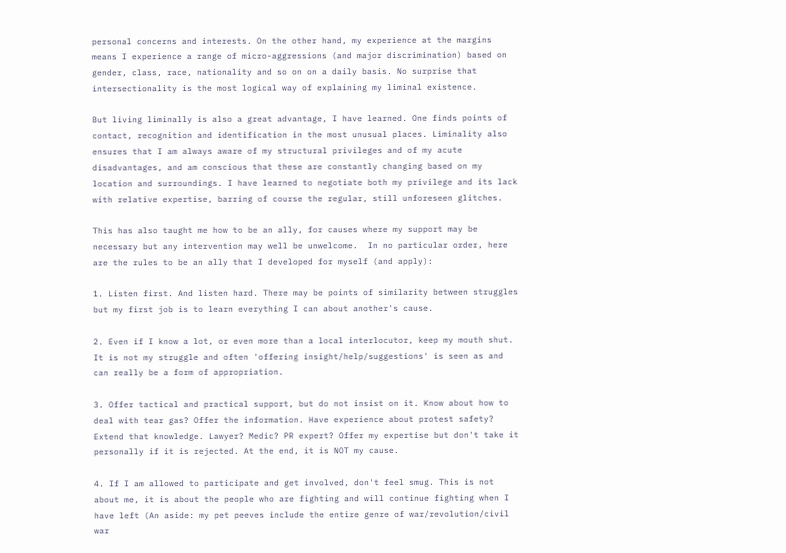personal concerns and interests. On the other hand, my experience at the margins means I experience a range of micro-aggressions (and major discrimination) based on gender, class, race, nationality and so on on a daily basis. No surprise that intersectionality is the most logical way of explaining my liminal existence.

But living liminally is also a great advantage, I have learned. One finds points of contact, recognition and identification in the most unusual places. Liminality also ensures that I am always aware of my structural privileges and of my acute disadvantages, and am conscious that these are constantly changing based on my location and surroundings. I have learned to negotiate both my privilege and its lack with relative expertise, barring of course the regular, still unforeseen glitches.

This has also taught me how to be an ally, for causes where my support may be necessary but any intervention may well be unwelcome.  In no particular order, here are the rules to be an ally that I developed for myself (and apply):

1. Listen first. And listen hard. There may be points of similarity between struggles but my first job is to learn everything I can about another's cause.

2. Even if I know a lot, or even more than a local interlocutor, keep my mouth shut. It is not my struggle and often 'offering insight/help/suggestions' is seen as and can really be a form of appropriation.

3. Offer tactical and practical support, but do not insist on it. Know about how to deal with tear gas? Offer the information. Have experience about protest safety? Extend that knowledge. Lawyer? Medic? PR expert? Offer my expertise but don't take it personally if it is rejected. At the end, it is NOT my cause.

4. If I am allowed to participate and get involved, don't feel smug. This is not about me, it is about the people who are fighting and will continue fighting when I have left (An aside: my pet peeves include the entire genre of war/revolution/civil war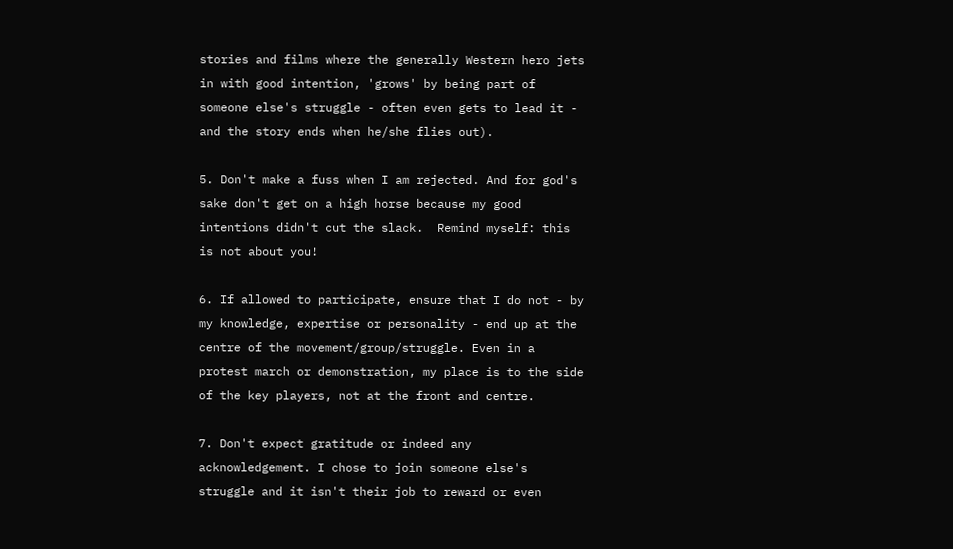stories and films where the generally Western hero jets in with good intention, 'grows' by being part of someone else's struggle - often even gets to lead it - and the story ends when he/she flies out).

5. Don't make a fuss when I am rejected. And for god's sake don't get on a high horse because my good intentions didn't cut the slack.  Remind myself: this is not about you!

6. If allowed to participate, ensure that I do not - by my knowledge, expertise or personality - end up at the centre of the movement/group/struggle. Even in a protest march or demonstration, my place is to the side of the key players, not at the front and centre.

7. Don't expect gratitude or indeed any acknowledgement. I chose to join someone else's struggle and it isn't their job to reward or even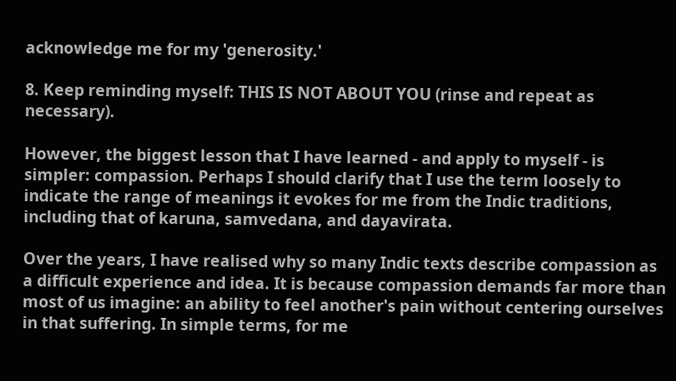acknowledge me for my 'generosity.'

8. Keep reminding myself: THIS IS NOT ABOUT YOU (rinse and repeat as necessary).

However, the biggest lesson that I have learned - and apply to myself - is simpler: compassion. Perhaps I should clarify that I use the term loosely to indicate the range of meanings it evokes for me from the Indic traditions, including that of karuna, samvedana, and dayavirata.

Over the years, I have realised why so many Indic texts describe compassion as a difficult experience and idea. It is because compassion demands far more than most of us imagine: an ability to feel another's pain without centering ourselves in that suffering. In simple terms, for me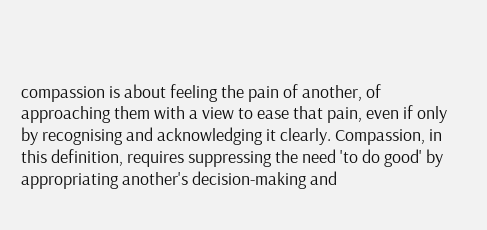compassion is about feeling the pain of another, of approaching them with a view to ease that pain, even if only by recognising and acknowledging it clearly. Compassion, in this definition, requires suppressing the need 'to do good' by appropriating another's decision-making and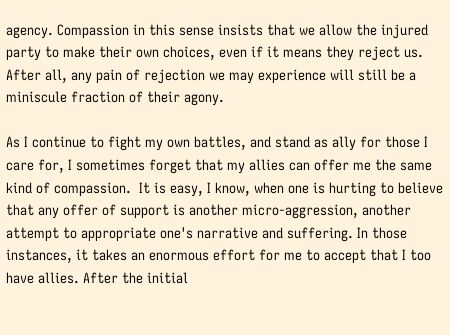agency. Compassion in this sense insists that we allow the injured party to make their own choices, even if it means they reject us. After all, any pain of rejection we may experience will still be a miniscule fraction of their agony.

As I continue to fight my own battles, and stand as ally for those I care for, I sometimes forget that my allies can offer me the same kind of compassion.  It is easy, I know, when one is hurting to believe that any offer of support is another micro-aggression, another attempt to appropriate one's narrative and suffering. In those instances, it takes an enormous effort for me to accept that I too have allies. After the initial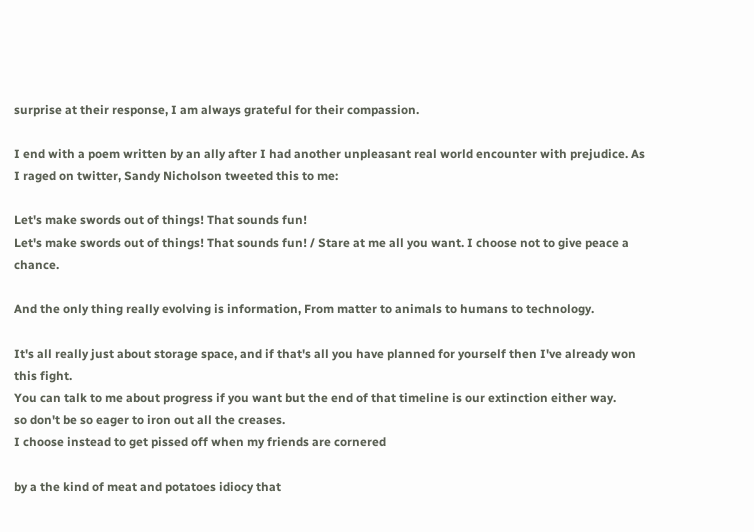surprise at their response, I am always grateful for their compassion.

I end with a poem written by an ally after I had another unpleasant real world encounter with prejudice. As I raged on twitter, Sandy Nicholson tweeted this to me:

Let's make swords out of things! That sounds fun!
Let's make swords out of things! That sounds fun! / Stare at me all you want. I choose not to give peace a chance.

And the only thing really evolving is information, From matter to animals to humans to technology.

It's all really just about storage space, and if that's all you have planned for yourself then I've already won this fight.
You can talk to me about progress if you want but the end of that timeline is our extinction either way.
so don't be so eager to iron out all the creases.
I choose instead to get pissed off when my friends are cornered

by a the kind of meat and potatoes idiocy that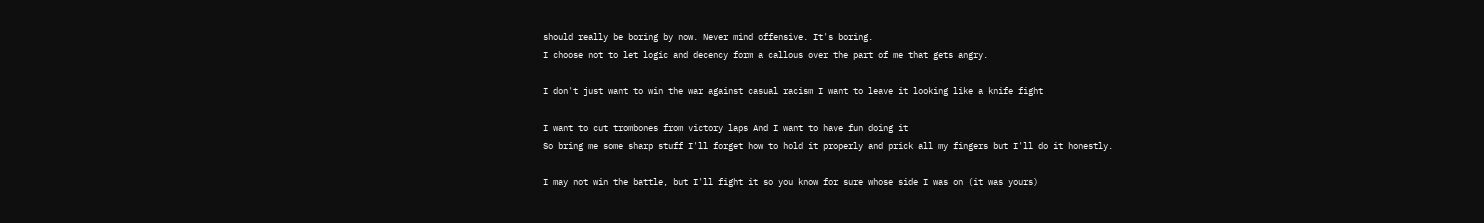should really be boring by now. Never mind offensive. It's boring.
I choose not to let logic and decency form a callous over the part of me that gets angry.

I don't just want to win the war against casual racism I want to leave it looking like a knife fight

I want to cut trombones from victory laps And I want to have fun doing it
So bring me some sharp stuff I'll forget how to hold it properly and prick all my fingers but I'll do it honestly.

I may not win the battle, but I'll fight it so you know for sure whose side I was on (it was yours)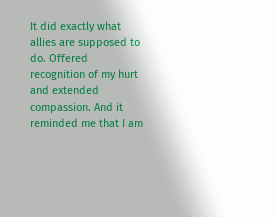It did exactly what allies are supposed to do. Offered recognition of my hurt and extended compassion. And it reminded me that I am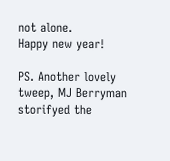not alone.
Happy new year!

PS. Another lovely tweep, MJ Berryman storifyed the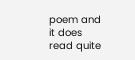poem and it does read quite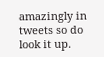amazingly in tweets so do look it up.